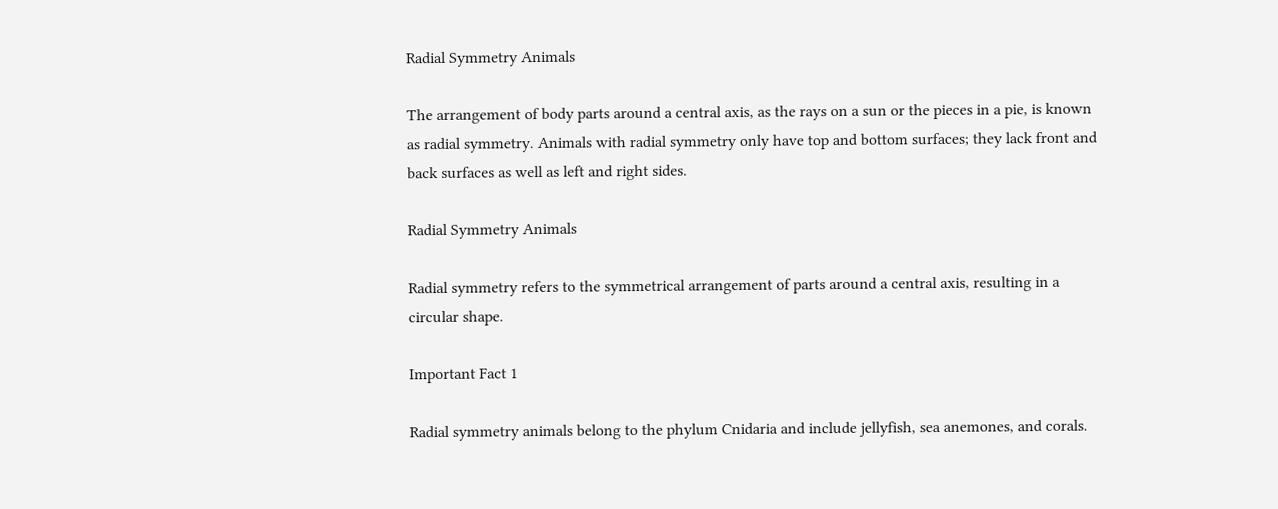Radial Symmetry Animals

The arrangement of body parts around a central axis, as the rays on a sun or the pieces in a pie, is known as radial symmetry. Animals with radial symmetry only have top and bottom surfaces; they lack front and back surfaces as well as left and right sides.

Radial Symmetry Animals

Radial symmetry refers to the symmetrical arrangement of parts around a central axis, resulting in a circular shape.

Important Fact 1

Radial symmetry animals belong to the phylum Cnidaria and include jellyfish, sea anemones, and corals.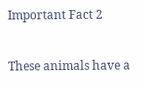Important Fact 2

These animals have a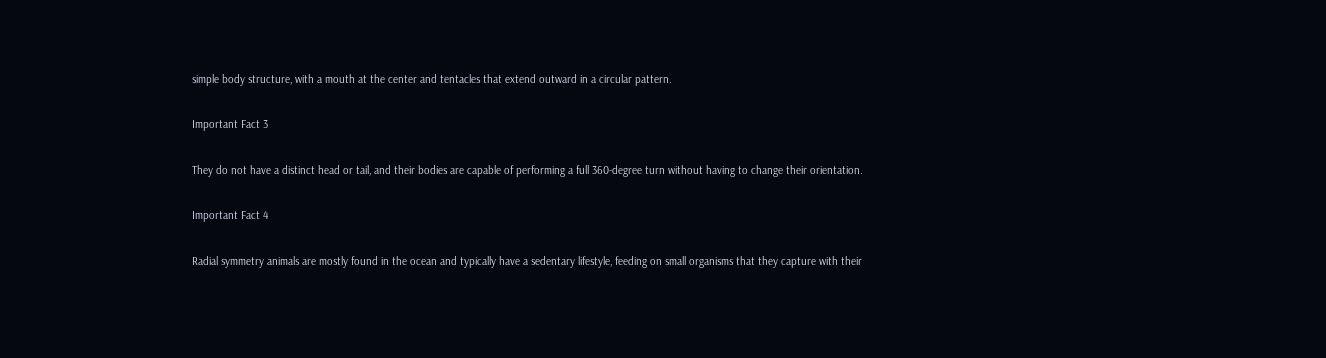simple body structure, with a mouth at the center and tentacles that extend outward in a circular pattern.

Important Fact 3

They do not have a distinct head or tail, and their bodies are capable of performing a full 360-degree turn without having to change their orientation.

Important Fact 4

Radial symmetry animals are mostly found in the ocean and typically have a sedentary lifestyle, feeding on small organisms that they capture with their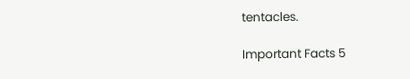tentacles.

Important Facts 5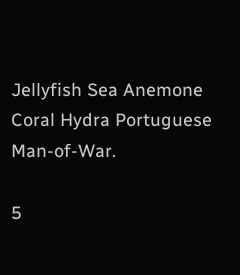Jellyfish Sea Anemone Coral Hydra Portuguese Man-of-War.

5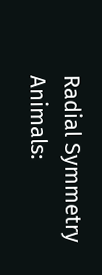Radial Symmetry Animals: